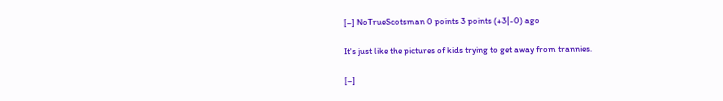[–] NoTrueScotsman 0 points 3 points (+3|-0) ago

It's just like the pictures of kids trying to get away from trannies.

[–]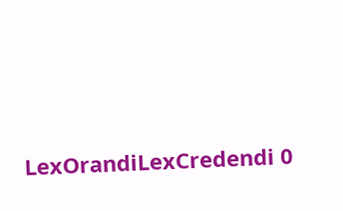LexOrandiLexCredendi 0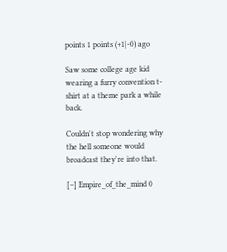points 1 points (+1|-0) ago

Saw some college age kid wearing a furry convention t-shirt at a theme park a while back.

Couldn't stop wondering why the hell someone would broadcast they're into that.

[–] Empire_of_the_mind 0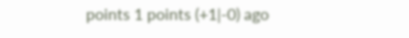points 1 points (+1|-0) ago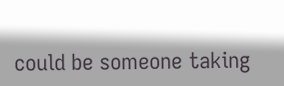could be someone taking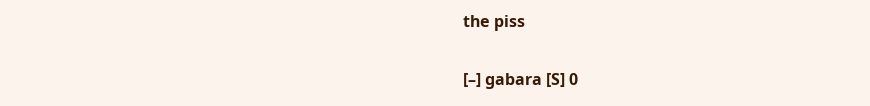the piss

[–] gabara [S] 0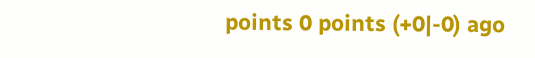points 0 points (+0|-0) ago